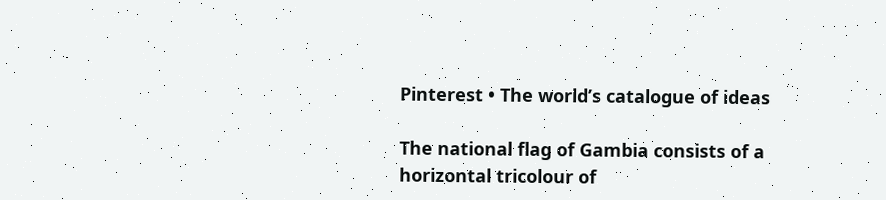Pinterest • The world’s catalogue of ideas

The national flag of Gambia consists of a horizontal tricolour of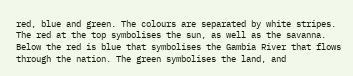red, blue and green. The colours are separated by white stripes. The red at the top symbolises the sun, as well as the savanna. Below the red is blue that symbolises the Gambia River that flows through the nation. The green symbolises the land, and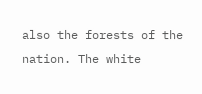also the forests of the nation. The white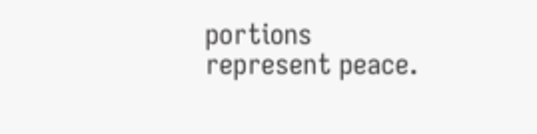portions represent peace.